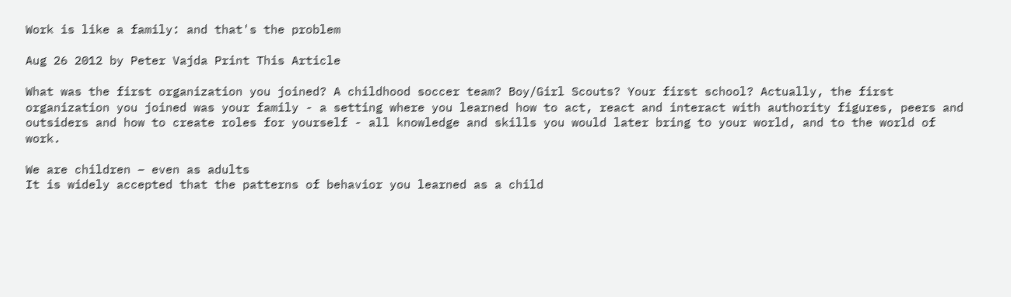Work is like a family: and that's the problem

Aug 26 2012 by Peter Vajda Print This Article

What was the first organization you joined? A childhood soccer team? Boy/Girl Scouts? Your first school? Actually, the first organization you joined was your family - a setting where you learned how to act, react and interact with authority figures, peers and outsiders and how to create roles for yourself - all knowledge and skills you would later bring to your world, and to the world of work.

We are children – even as adults
It is widely accepted that the patterns of behavior you learned as a child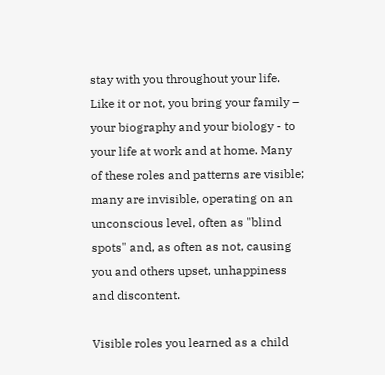stay with you throughout your life. Like it or not, you bring your family – your biography and your biology - to your life at work and at home. Many of these roles and patterns are visible; many are invisible, operating on an unconscious level, often as "blind spots" and, as often as not, causing you and others upset, unhappiness and discontent.

Visible roles you learned as a child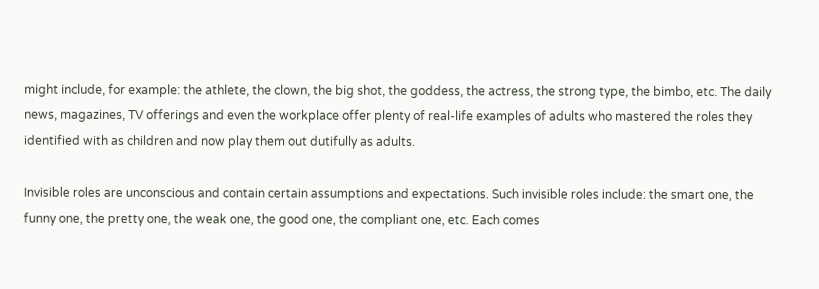might include, for example: the athlete, the clown, the big shot, the goddess, the actress, the strong type, the bimbo, etc. The daily news, magazines, TV offerings and even the workplace offer plenty of real-life examples of adults who mastered the roles they identified with as children and now play them out dutifully as adults.

Invisible roles are unconscious and contain certain assumptions and expectations. Such invisible roles include: the smart one, the funny one, the pretty one, the weak one, the good one, the compliant one, etc. Each comes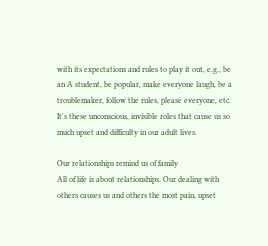with its expectations and rules to play it out, e.g., be an A student, be popular, make everyone laugh, be a troublemaker, follow the rules, please everyone, etc. It's these unconscious, invisible roles that cause us so much upset and difficulty in our adult lives.

Our relationships remind us of family
All of life is about relationships. Our dealing with others causes us and others the most pain, upset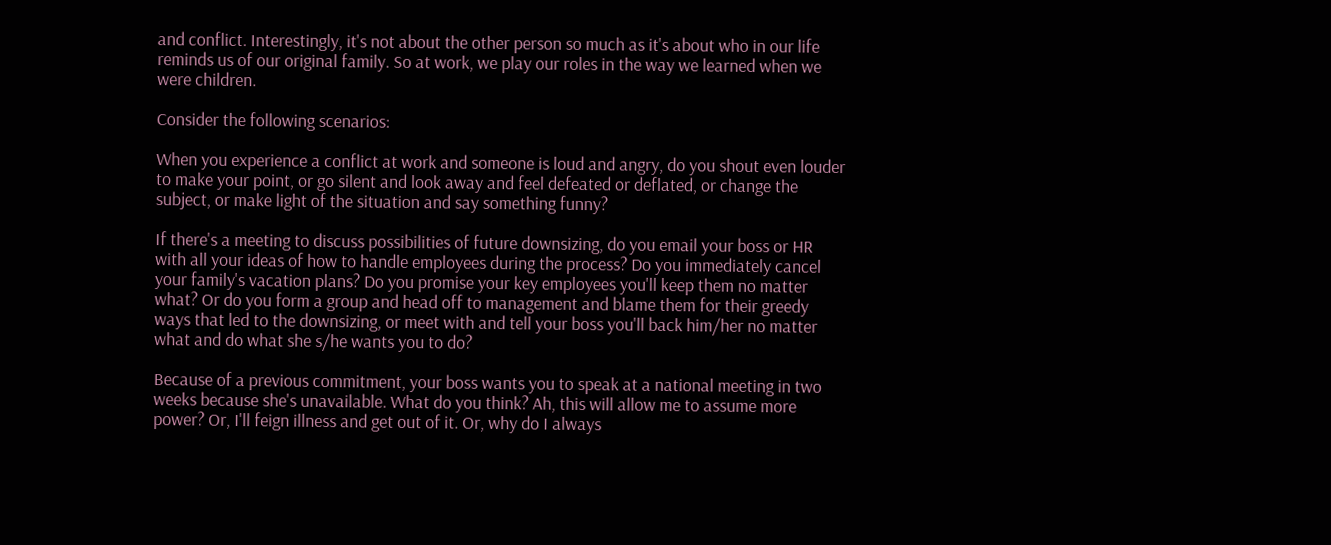and conflict. Interestingly, it's not about the other person so much as it's about who in our life reminds us of our original family. So at work, we play our roles in the way we learned when we were children.

Consider the following scenarios:

When you experience a conflict at work and someone is loud and angry, do you shout even louder to make your point, or go silent and look away and feel defeated or deflated, or change the subject, or make light of the situation and say something funny?

If there's a meeting to discuss possibilities of future downsizing, do you email your boss or HR with all your ideas of how to handle employees during the process? Do you immediately cancel your family's vacation plans? Do you promise your key employees you'll keep them no matter what? Or do you form a group and head off to management and blame them for their greedy ways that led to the downsizing, or meet with and tell your boss you'll back him/her no matter what and do what she s/he wants you to do?

Because of a previous commitment, your boss wants you to speak at a national meeting in two weeks because she's unavailable. What do you think? Ah, this will allow me to assume more power? Or, I'll feign illness and get out of it. Or, why do I always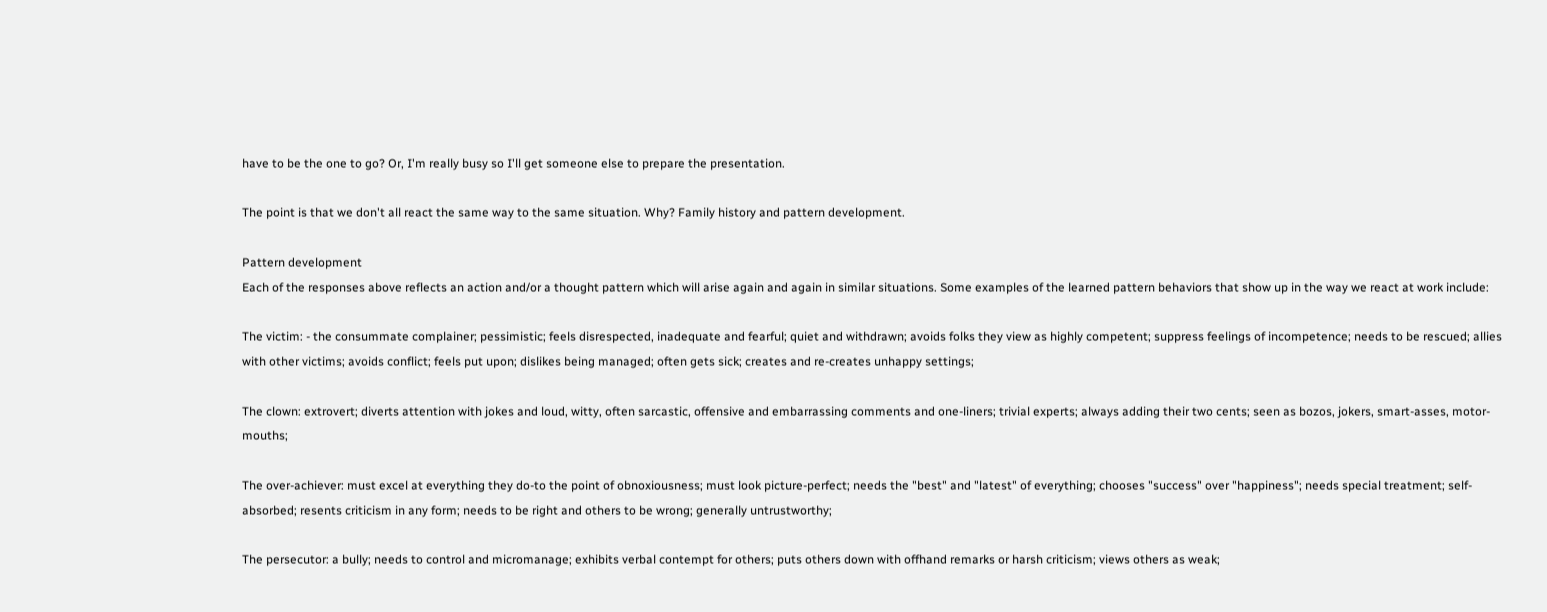have to be the one to go? Or, I'm really busy so I'll get someone else to prepare the presentation.

The point is that we don't all react the same way to the same situation. Why? Family history and pattern development.

Pattern development
Each of the responses above reflects an action and/or a thought pattern which will arise again and again in similar situations. Some examples of the learned pattern behaviors that show up in the way we react at work include:

The victim: - the consummate complainer; pessimistic; feels disrespected, inadequate and fearful; quiet and withdrawn; avoids folks they view as highly competent; suppress feelings of incompetence; needs to be rescued; allies with other victims; avoids conflict; feels put upon; dislikes being managed; often gets sick; creates and re-creates unhappy settings;

The clown: extrovert; diverts attention with jokes and loud, witty, often sarcastic, offensive and embarrassing comments and one-liners; trivial experts; always adding their two cents; seen as bozos, jokers, smart-asses, motor-mouths;

The over-achiever: must excel at everything they do-to the point of obnoxiousness; must look picture-perfect; needs the "best" and "latest" of everything; chooses "success" over "happiness"; needs special treatment; self-absorbed; resents criticism in any form; needs to be right and others to be wrong; generally untrustworthy;

The persecutor: a bully; needs to control and micromanage; exhibits verbal contempt for others; puts others down with offhand remarks or harsh criticism; views others as weak;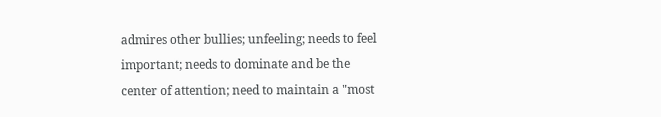admires other bullies; unfeeling; needs to feel important; needs to dominate and be the center of attention; need to maintain a "most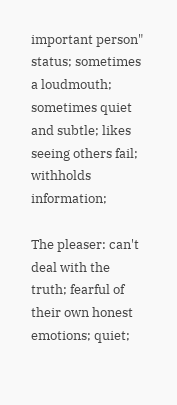important person" status; sometimes a loudmouth; sometimes quiet and subtle; likes seeing others fail; withholds information;

The pleaser: can't deal with the truth; fearful of their own honest emotions; quiet;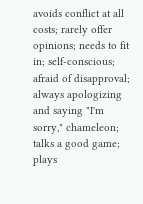avoids conflict at all costs; rarely offer opinions; needs to fit in; self-conscious; afraid of disapproval; always apologizing and saying "I'm sorry," chameleon; talks a good game; plays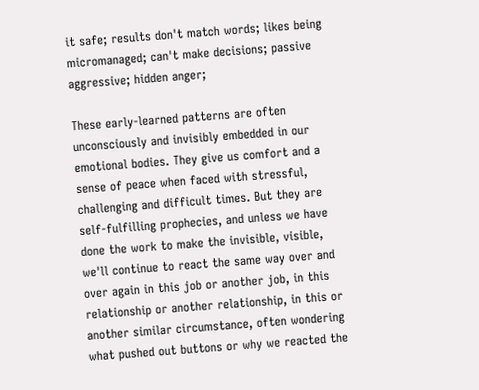it safe; results don't match words; likes being micromanaged; can't make decisions; passive aggressive; hidden anger;

These early-learned patterns are often unconsciously and invisibly embedded in our emotional bodies. They give us comfort and a sense of peace when faced with stressful, challenging and difficult times. But they are self-fulfilling prophecies, and unless we have done the work to make the invisible, visible, we'll continue to react the same way over and over again in this job or another job, in this relationship or another relationship, in this or another similar circumstance, often wondering what pushed out buttons or why we reacted the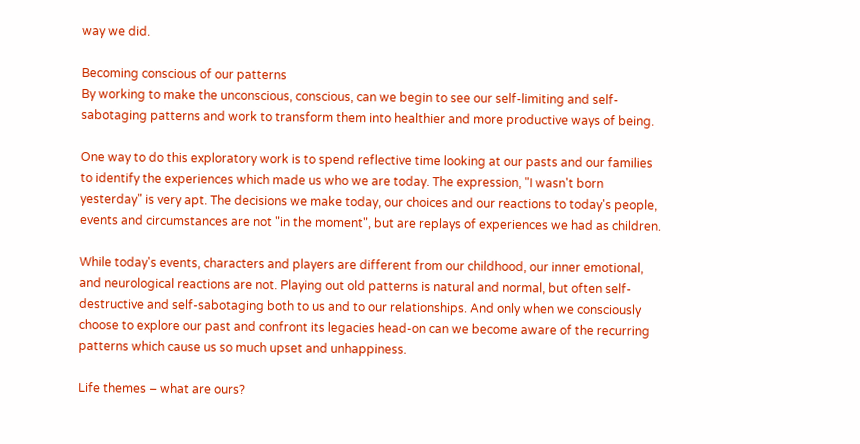way we did.

Becoming conscious of our patterns
By working to make the unconscious, conscious, can we begin to see our self-limiting and self-sabotaging patterns and work to transform them into healthier and more productive ways of being.

One way to do this exploratory work is to spend reflective time looking at our pasts and our families to identify the experiences which made us who we are today. The expression, "I wasn't born yesterday" is very apt. The decisions we make today, our choices and our reactions to today's people, events and circumstances are not "in the moment", but are replays of experiences we had as children.

While today's events, characters and players are different from our childhood, our inner emotional, and neurological reactions are not. Playing out old patterns is natural and normal, but often self-destructive and self-sabotaging both to us and to our relationships. And only when we consciously choose to explore our past and confront its legacies head-on can we become aware of the recurring patterns which cause us so much upset and unhappiness.

Life themes – what are ours?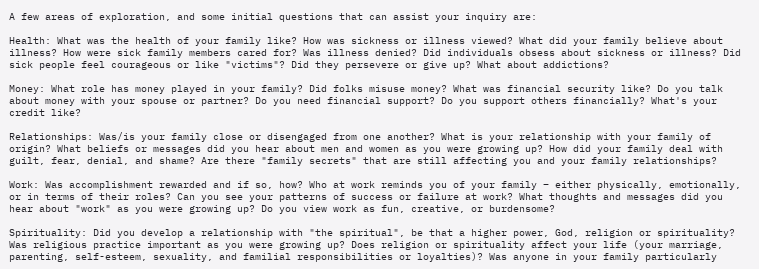A few areas of exploration, and some initial questions that can assist your inquiry are:

Health: What was the health of your family like? How was sickness or illness viewed? What did your family believe about illness? How were sick family members cared for? Was illness denied? Did individuals obsess about sickness or illness? Did sick people feel courageous or like "victims"? Did they persevere or give up? What about addictions?

Money: What role has money played in your family? Did folks misuse money? What was financial security like? Do you talk about money with your spouse or partner? Do you need financial support? Do you support others financially? What's your credit like?

Relationships: Was/is your family close or disengaged from one another? What is your relationship with your family of origin? What beliefs or messages did you hear about men and women as you were growing up? How did your family deal with guilt, fear, denial, and shame? Are there "family secrets" that are still affecting you and your family relationships?

Work: Was accomplishment rewarded and if so, how? Who at work reminds you of your family – either physically, emotionally, or in terms of their roles? Can you see your patterns of success or failure at work? What thoughts and messages did you hear about "work" as you were growing up? Do you view work as fun, creative, or burdensome?

Spirituality: Did you develop a relationship with "the spiritual", be that a higher power, God, religion or spirituality? Was religious practice important as you were growing up? Does religion or spirituality affect your life (your marriage, parenting, self-esteem, sexuality, and familial responsibilities or loyalties)? Was anyone in your family particularly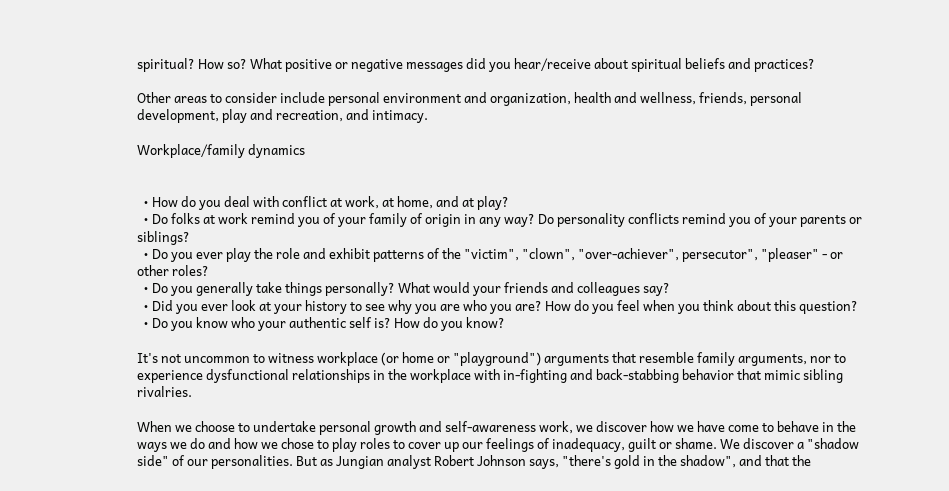spiritual? How so? What positive or negative messages did you hear/receive about spiritual beliefs and practices?

Other areas to consider include personal environment and organization, health and wellness, friends, personal development, play and recreation, and intimacy.

Workplace/family dynamics


  • How do you deal with conflict at work, at home, and at play?
  • Do folks at work remind you of your family of origin in any way? Do personality conflicts remind you of your parents or siblings?
  • Do you ever play the role and exhibit patterns of the "victim", "clown", "over-achiever", persecutor", "pleaser" - or other roles?
  • Do you generally take things personally? What would your friends and colleagues say?
  • Did you ever look at your history to see why you are who you are? How do you feel when you think about this question?
  • Do you know who your authentic self is? How do you know?

It's not uncommon to witness workplace (or home or "playground") arguments that resemble family arguments, nor to experience dysfunctional relationships in the workplace with in-fighting and back-stabbing behavior that mimic sibling rivalries.

When we choose to undertake personal growth and self-awareness work, we discover how we have come to behave in the ways we do and how we chose to play roles to cover up our feelings of inadequacy, guilt or shame. We discover a "shadow side" of our personalities. But as Jungian analyst Robert Johnson says, "there's gold in the shadow", and that the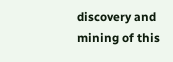discovery and mining of this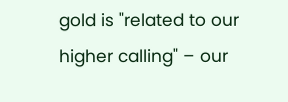gold is "related to our higher calling" – our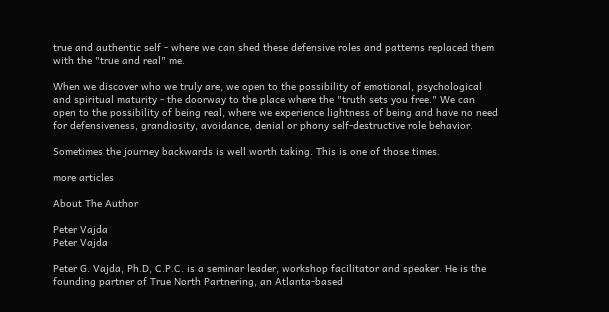true and authentic self - where we can shed these defensive roles and patterns replaced them with the "true and real" me.

When we discover who we truly are, we open to the possibility of emotional, psychological and spiritual maturity - the doorway to the place where the "truth sets you free." We can open to the possibility of being real, where we experience lightness of being and have no need for defensiveness, grandiosity, avoidance, denial or phony self-destructive role behavior.

Sometimes the journey backwards is well worth taking. This is one of those times.

more articles

About The Author

Peter Vajda
Peter Vajda

Peter G. Vajda, Ph.D, C.P.C. is a seminar leader, workshop facilitator and speaker. He is the founding partner of True North Partnering, an Atlanta-based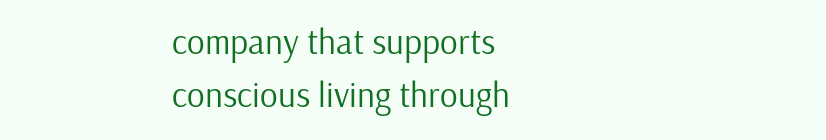company that supports conscious living through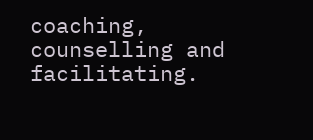coaching, counselling and facilitating.